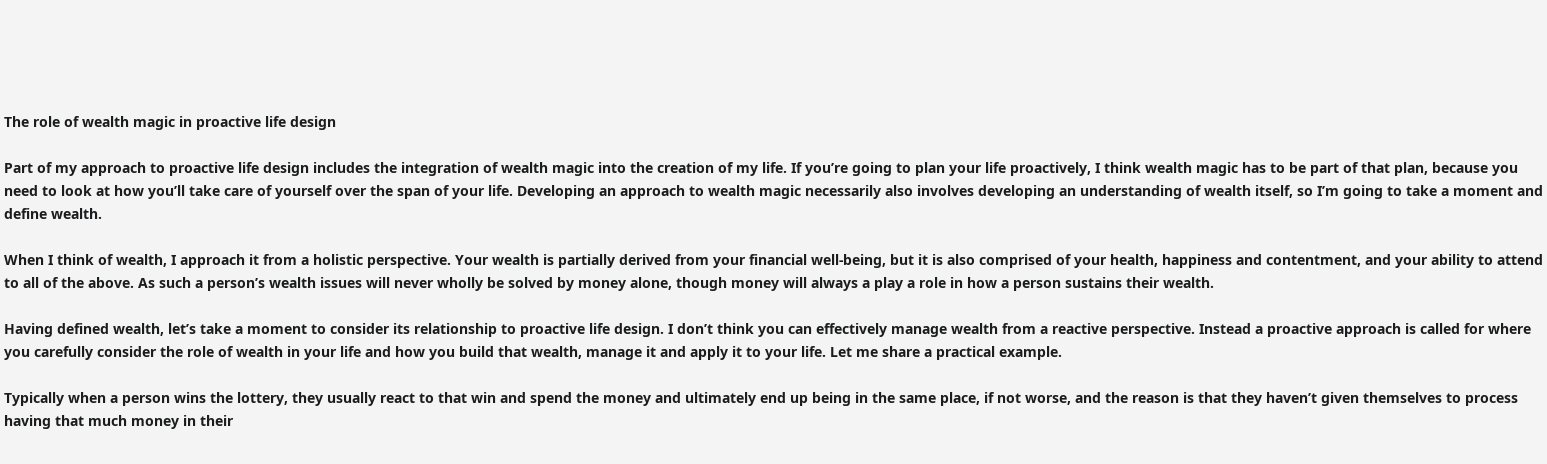The role of wealth magic in proactive life design

Part of my approach to proactive life design includes the integration of wealth magic into the creation of my life. If you’re going to plan your life proactively, I think wealth magic has to be part of that plan, because you need to look at how you’ll take care of yourself over the span of your life. Developing an approach to wealth magic necessarily also involves developing an understanding of wealth itself, so I’m going to take a moment and define wealth.

When I think of wealth, I approach it from a holistic perspective. Your wealth is partially derived from your financial well-being, but it is also comprised of your health, happiness and contentment, and your ability to attend to all of the above. As such a person’s wealth issues will never wholly be solved by money alone, though money will always a play a role in how a person sustains their wealth.

Having defined wealth, let’s take a moment to consider its relationship to proactive life design. I don’t think you can effectively manage wealth from a reactive perspective. Instead a proactive approach is called for where you carefully consider the role of wealth in your life and how you build that wealth, manage it and apply it to your life. Let me share a practical example.

Typically when a person wins the lottery, they usually react to that win and spend the money and ultimately end up being in the same place, if not worse, and the reason is that they haven’t given themselves to process having that much money in their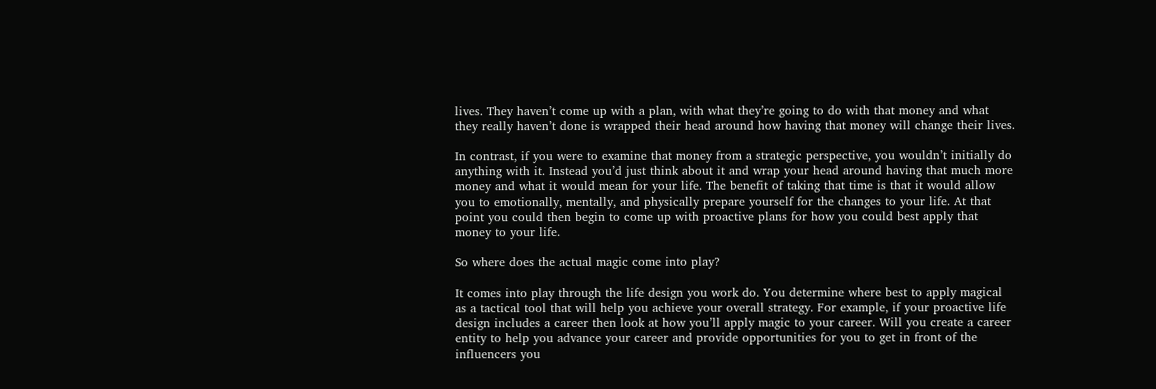lives. They haven’t come up with a plan, with what they’re going to do with that money and what they really haven’t done is wrapped their head around how having that money will change their lives.

In contrast, if you were to examine that money from a strategic perspective, you wouldn’t initially do anything with it. Instead you’d just think about it and wrap your head around having that much more money and what it would mean for your life. The benefit of taking that time is that it would allow you to emotionally, mentally, and physically prepare yourself for the changes to your life. At that point you could then begin to come up with proactive plans for how you could best apply that money to your life.

So where does the actual magic come into play?

It comes into play through the life design you work do. You determine where best to apply magical as a tactical tool that will help you achieve your overall strategy. For example, if your proactive life design includes a career then look at how you’ll apply magic to your career. Will you create a career entity to help you advance your career and provide opportunities for you to get in front of the influencers you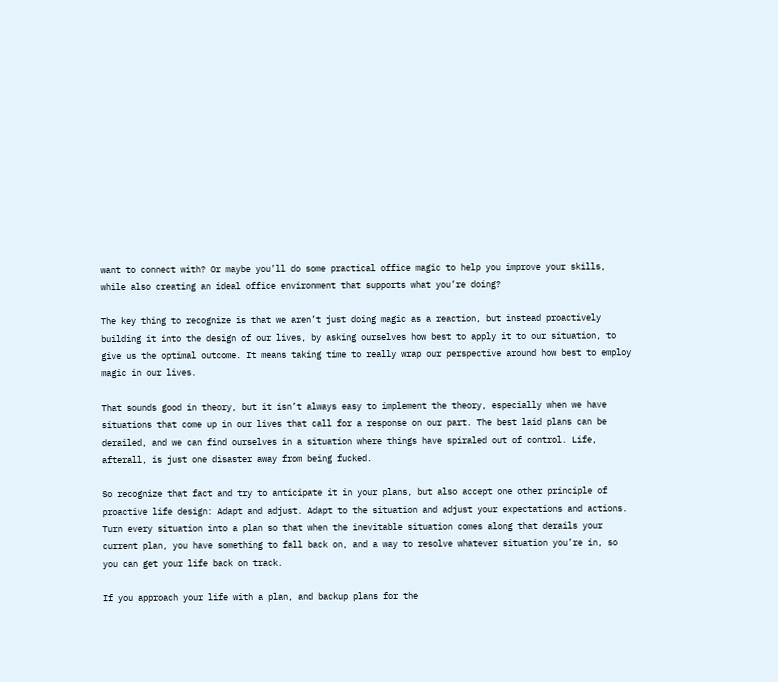want to connect with? Or maybe you’ll do some practical office magic to help you improve your skills, while also creating an ideal office environment that supports what you’re doing?

The key thing to recognize is that we aren’t just doing magic as a reaction, but instead proactively building it into the design of our lives, by asking ourselves how best to apply it to our situation, to give us the optimal outcome. It means taking time to really wrap our perspective around how best to employ magic in our lives.

That sounds good in theory, but it isn’t always easy to implement the theory, especially when we have situations that come up in our lives that call for a response on our part. The best laid plans can be derailed, and we can find ourselves in a situation where things have spiraled out of control. Life, afterall, is just one disaster away from being fucked.

So recognize that fact and try to anticipate it in your plans, but also accept one other principle of proactive life design: Adapt and adjust. Adapt to the situation and adjust your expectations and actions. Turn every situation into a plan so that when the inevitable situation comes along that derails your current plan, you have something to fall back on, and a way to resolve whatever situation you’re in, so you can get your life back on track.

If you approach your life with a plan, and backup plans for the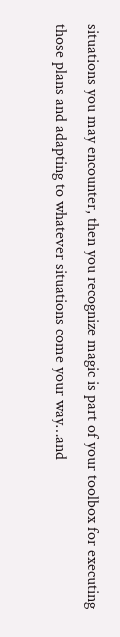situations you may encounter, then you recognize magic is part of your toolbox for executing those plans and adapting to whatever situations come your way…and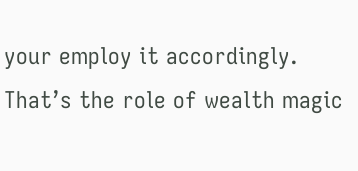your employ it accordingly. That’s the role of wealth magic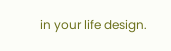in your life design.